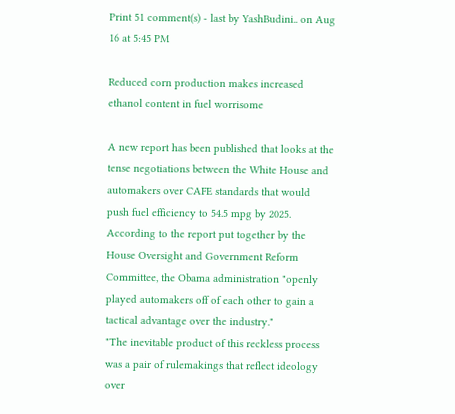Print 51 comment(s) - last by YashBudini.. on Aug 16 at 5:45 PM

Reduced corn production makes increased ethanol content in fuel worrisome

A new report has been published that looks at the tense negotiations between the White House and automakers over CAFE standards that would push fuel efficiency to 54.5 mpg by 2025. According to the report put together by the House Oversight and Government Reform Committee, the Obama administration "openly played automakers off of each other to gain a tactical advantage over the industry."
"The inevitable product of this reckless process was a pair of rulemakings that reflect ideology over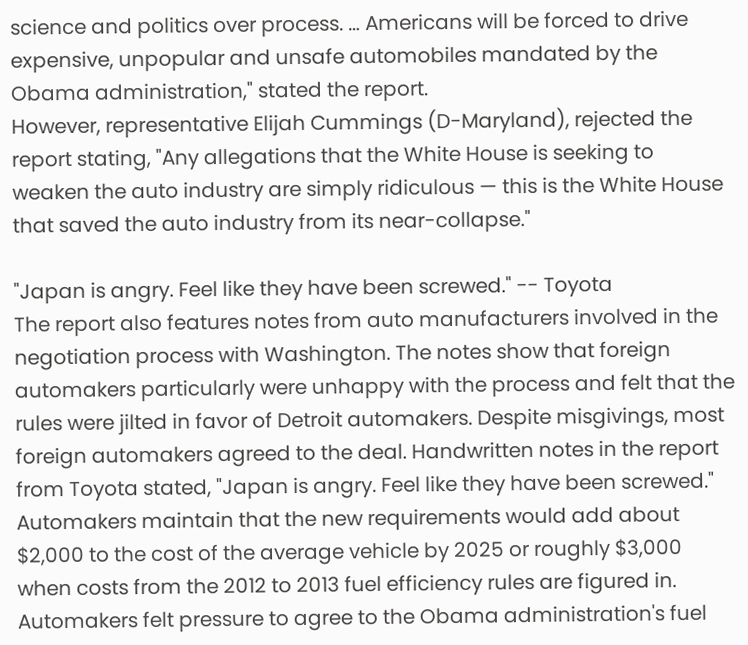science and politics over process. … Americans will be forced to drive expensive, unpopular and unsafe automobiles mandated by the Obama administration," stated the report.
However, representative Elijah Cummings (D-Maryland), rejected the report stating, "Any allegations that the White House is seeking to weaken the auto industry are simply ridiculous — this is the White House that saved the auto industry from its near-collapse."

"Japan is angry. Feel like they have been screwed." -- Toyota
The report also features notes from auto manufacturers involved in the negotiation process with Washington. The notes show that foreign automakers particularly were unhappy with the process and felt that the rules were jilted in favor of Detroit automakers. Despite misgivings, most foreign automakers agreed to the deal. Handwritten notes in the report from Toyota stated, "Japan is angry. Feel like they have been screwed."
Automakers maintain that the new requirements would add about $2,000 to the cost of the average vehicle by 2025 or roughly $3,000 when costs from the 2012 to 2013 fuel efficiency rules are figured in. Automakers felt pressure to agree to the Obama administration's fuel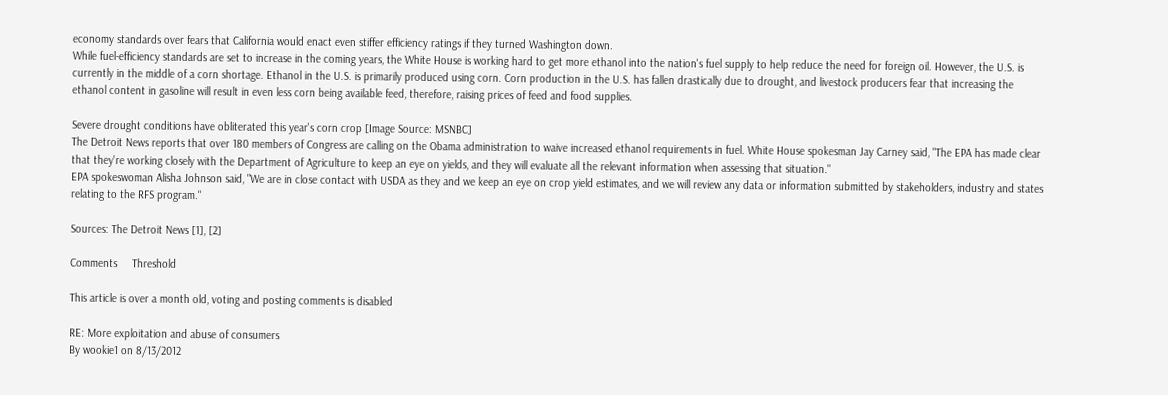economy standards over fears that California would enact even stiffer efficiency ratings if they turned Washington down.
While fuel-efficiency standards are set to increase in the coming years, the White House is working hard to get more ethanol into the nation's fuel supply to help reduce the need for foreign oil. However, the U.S. is currently in the middle of a corn shortage. Ethanol in the U.S. is primarily produced using corn. Corn production in the U.S. has fallen drastically due to drought, and livestock producers fear that increasing the ethanol content in gasoline will result in even less corn being available feed, therefore, raising prices of feed and food supplies.

Severe drought conditions have obliterated this year's corn crop [Image Source: MSNBC]
The Detroit News reports that over 180 members of Congress are calling on the Obama administration to waive increased ethanol requirements in fuel. White House spokesman Jay Carney said, "The EPA has made clear that they're working closely with the Department of Agriculture to keep an eye on yields, and they will evaluate all the relevant information when assessing that situation."
EPA spokeswoman Alisha Johnson said, "We are in close contact with USDA as they and we keep an eye on crop yield estimates, and we will review any data or information submitted by stakeholders, industry and states relating to the RFS program."

Sources: The Detroit News [1], [2]

Comments     Threshold

This article is over a month old, voting and posting comments is disabled

RE: More exploitation and abuse of consumers
By wookie1 on 8/13/2012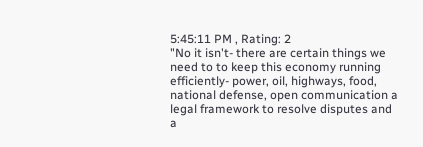5:45:11 PM , Rating: 2
"No it isn't- there are certain things we need to to keep this economy running efficiently- power, oil, highways, food, national defense, open communication a legal framework to resolve disputes and a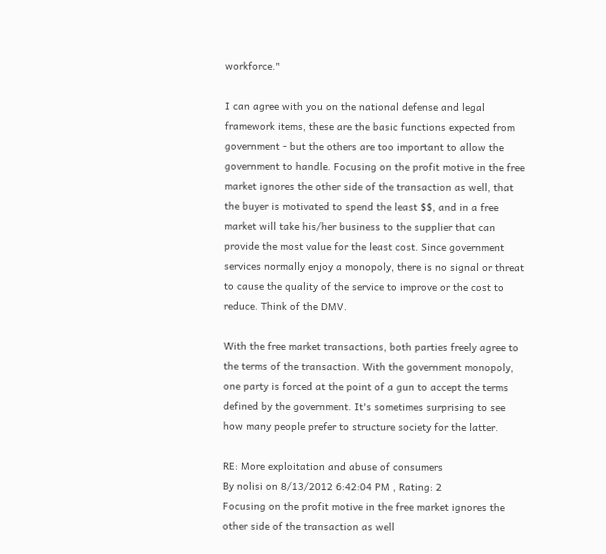workforce."

I can agree with you on the national defense and legal framework items, these are the basic functions expected from government - but the others are too important to allow the government to handle. Focusing on the profit motive in the free market ignores the other side of the transaction as well, that the buyer is motivated to spend the least $$, and in a free market will take his/her business to the supplier that can provide the most value for the least cost. Since government services normally enjoy a monopoly, there is no signal or threat to cause the quality of the service to improve or the cost to reduce. Think of the DMV.

With the free market transactions, both parties freely agree to the terms of the transaction. With the government monopoly, one party is forced at the point of a gun to accept the terms defined by the government. It's sometimes surprising to see how many people prefer to structure society for the latter.

RE: More exploitation and abuse of consumers
By nolisi on 8/13/2012 6:42:04 PM , Rating: 2
Focusing on the profit motive in the free market ignores the other side of the transaction as well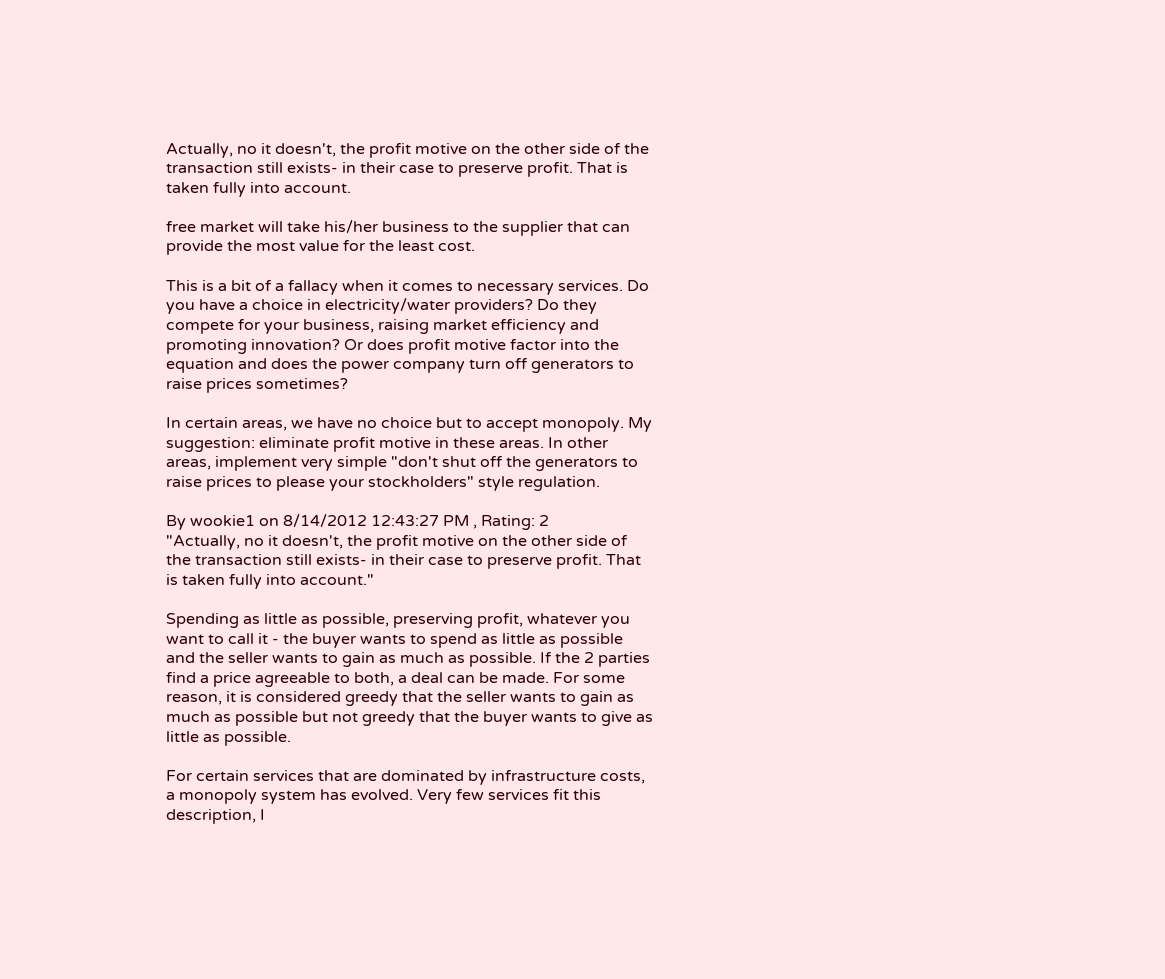Actually, no it doesn't, the profit motive on the other side of the transaction still exists- in their case to preserve profit. That is taken fully into account.

free market will take his/her business to the supplier that can provide the most value for the least cost.

This is a bit of a fallacy when it comes to necessary services. Do you have a choice in electricity/water providers? Do they compete for your business, raising market efficiency and promoting innovation? Or does profit motive factor into the equation and does the power company turn off generators to raise prices sometimes?

In certain areas, we have no choice but to accept monopoly. My suggestion: eliminate profit motive in these areas. In other areas, implement very simple "don't shut off the generators to raise prices to please your stockholders" style regulation.

By wookie1 on 8/14/2012 12:43:27 PM , Rating: 2
"Actually, no it doesn't, the profit motive on the other side of the transaction still exists- in their case to preserve profit. That is taken fully into account."

Spending as little as possible, preserving profit, whatever you want to call it - the buyer wants to spend as little as possible and the seller wants to gain as much as possible. If the 2 parties find a price agreeable to both, a deal can be made. For some reason, it is considered greedy that the seller wants to gain as much as possible but not greedy that the buyer wants to give as little as possible.

For certain services that are dominated by infrastructure costs, a monopoly system has evolved. Very few services fit this description, I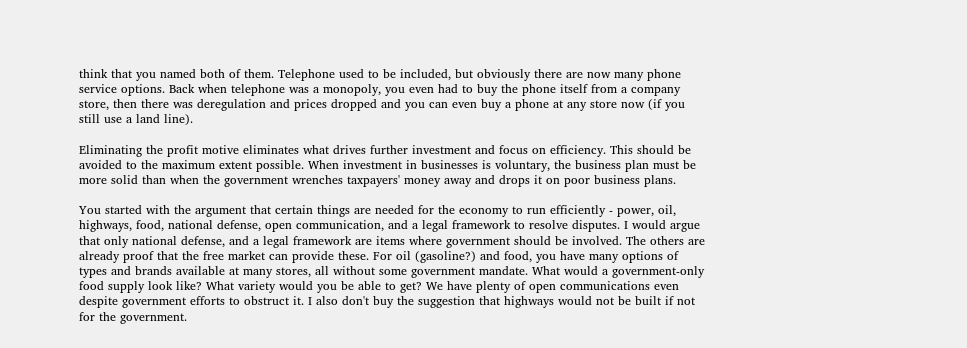think that you named both of them. Telephone used to be included, but obviously there are now many phone service options. Back when telephone was a monopoly, you even had to buy the phone itself from a company store, then there was deregulation and prices dropped and you can even buy a phone at any store now (if you still use a land line).

Eliminating the profit motive eliminates what drives further investment and focus on efficiency. This should be avoided to the maximum extent possible. When investment in businesses is voluntary, the business plan must be more solid than when the government wrenches taxpayers' money away and drops it on poor business plans.

You started with the argument that certain things are needed for the economy to run efficiently - power, oil, highways, food, national defense, open communication, and a legal framework to resolve disputes. I would argue that only national defense, and a legal framework are items where government should be involved. The others are already proof that the free market can provide these. For oil (gasoline?) and food, you have many options of types and brands available at many stores, all without some government mandate. What would a government-only food supply look like? What variety would you be able to get? We have plenty of open communications even despite government efforts to obstruct it. I also don't buy the suggestion that highways would not be built if not for the government.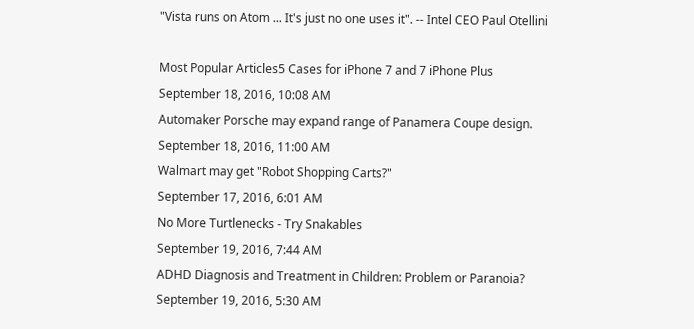"Vista runs on Atom ... It's just no one uses it". -- Intel CEO Paul Otellini

Most Popular Articles5 Cases for iPhone 7 and 7 iPhone Plus
September 18, 2016, 10:08 AM
Automaker Porsche may expand range of Panamera Coupe design.
September 18, 2016, 11:00 AM
Walmart may get "Robot Shopping Carts?"
September 17, 2016, 6:01 AM
No More Turtlenecks - Try Snakables
September 19, 2016, 7:44 AM
ADHD Diagnosis and Treatment in Children: Problem or Paranoia?
September 19, 2016, 5:30 AM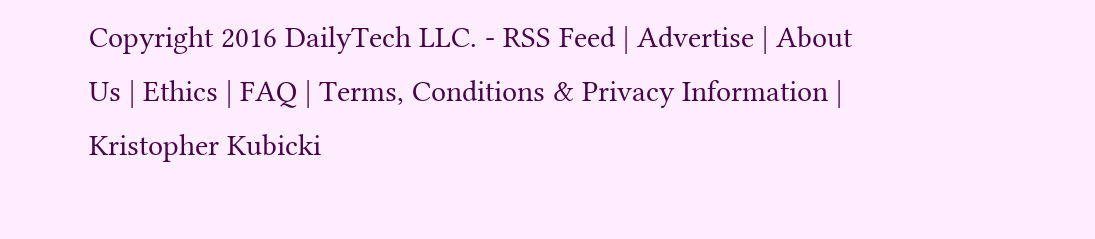Copyright 2016 DailyTech LLC. - RSS Feed | Advertise | About Us | Ethics | FAQ | Terms, Conditions & Privacy Information | Kristopher Kubicki